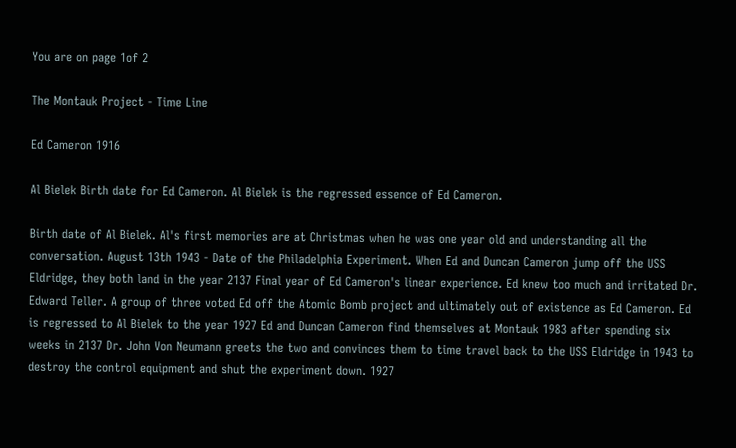You are on page 1of 2

The Montauk Project - Time Line

Ed Cameron 1916

Al Bielek Birth date for Ed Cameron. Al Bielek is the regressed essence of Ed Cameron.

Birth date of Al Bielek. Al's first memories are at Christmas when he was one year old and understanding all the conversation. August 13th 1943 - Date of the Philadelphia Experiment. When Ed and Duncan Cameron jump off the USS Eldridge, they both land in the year 2137 Final year of Ed Cameron's linear experience. Ed knew too much and irritated Dr. Edward Teller. A group of three voted Ed off the Atomic Bomb project and ultimately out of existence as Ed Cameron. Ed is regressed to Al Bielek to the year 1927 Ed and Duncan Cameron find themselves at Montauk 1983 after spending six weeks in 2137 Dr. John Von Neumann greets the two and convinces them to time travel back to the USS Eldridge in 1943 to destroy the control equipment and shut the experiment down. 1927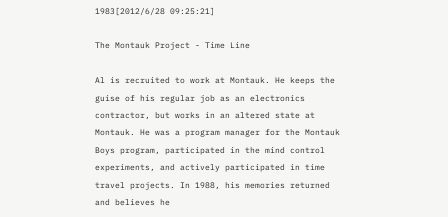1983[2012/6/28 09:25:21]

The Montauk Project - Time Line

Al is recruited to work at Montauk. He keeps the guise of his regular job as an electronics contractor, but works in an altered state at Montauk. He was a program manager for the Montauk Boys program, participated in the mind control experiments, and actively participated in time travel projects. In 1988, his memories returned and believes he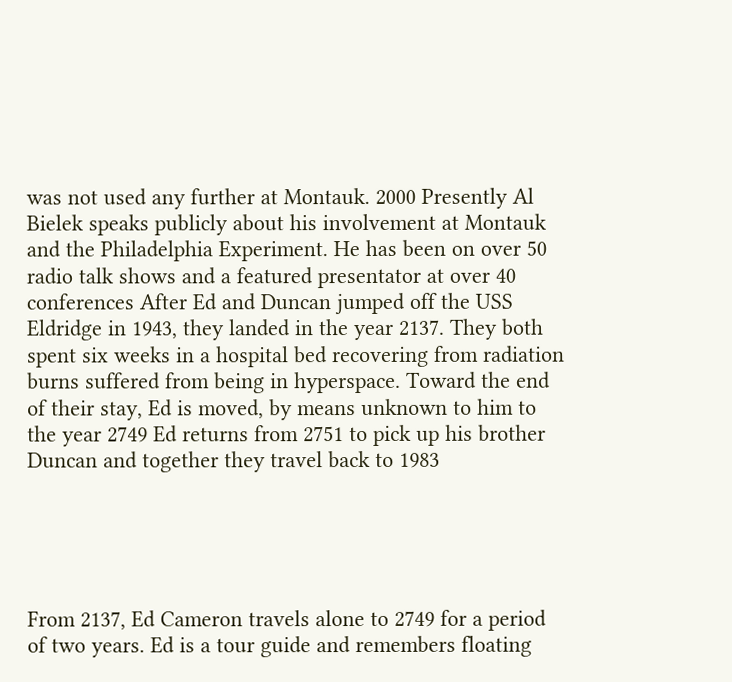was not used any further at Montauk. 2000 Presently Al Bielek speaks publicly about his involvement at Montauk and the Philadelphia Experiment. He has been on over 50 radio talk shows and a featured presentator at over 40 conferences After Ed and Duncan jumped off the USS Eldridge in 1943, they landed in the year 2137. They both spent six weeks in a hospital bed recovering from radiation burns suffered from being in hyperspace. Toward the end of their stay, Ed is moved, by means unknown to him to the year 2749 Ed returns from 2751 to pick up his brother Duncan and together they travel back to 1983





From 2137, Ed Cameron travels alone to 2749 for a period of two years. Ed is a tour guide and remembers floating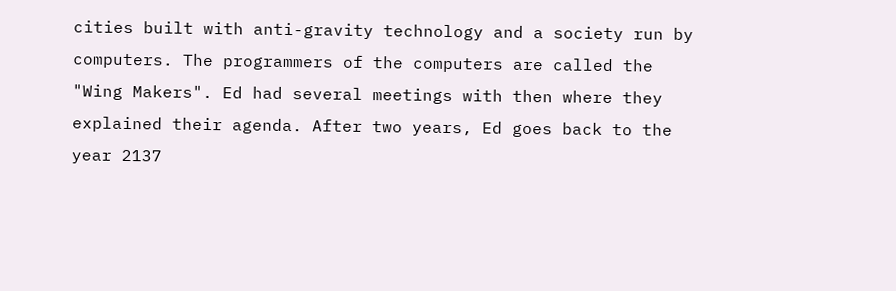cities built with anti-gravity technology and a society run by computers. The programmers of the computers are called the "Wing Makers". Ed had several meetings with then where they explained their agenda. After two years, Ed goes back to the year 2137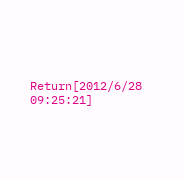Return[2012/6/28 09:25:21]